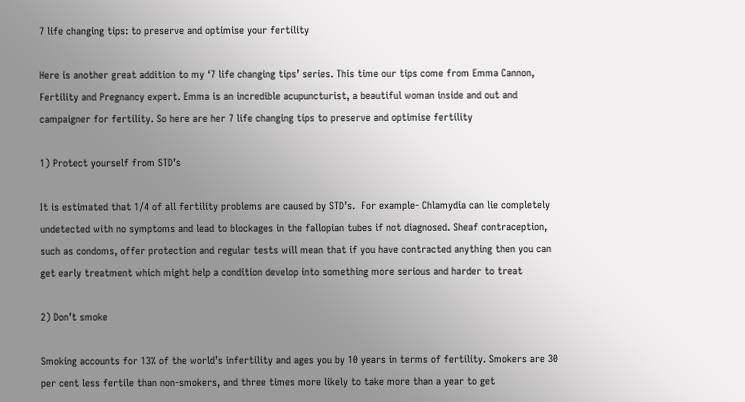7 life changing tips: to preserve and optimise your fertility

Here is another great addition to my ‘7 life changing tips’ series. This time our tips come from Emma Cannon, Fertility and Pregnancy expert. Emma is an incredible acupuncturist, a beautiful woman inside and out and campaigner for fertility. So here are her 7 life changing tips to preserve and optimise fertility

1) Protect yourself from STD’s

It is estimated that 1/4 of all fertility problems are caused by STD’s.  For example- Chlamydia can lie completely undetected with no symptoms and lead to blockages in the fallopian tubes if not diagnosed. Sheaf contraception, such as condoms, offer protection and regular tests will mean that if you have contracted anything then you can get early treatment which might help a condition develop into something more serious and harder to treat

2) Don’t smoke

Smoking accounts for 13% of the world’s infertility and ages you by 10 years in terms of fertility. Smokers are 30 per cent less fertile than non-smokers, and three times more likely to take more than a year to get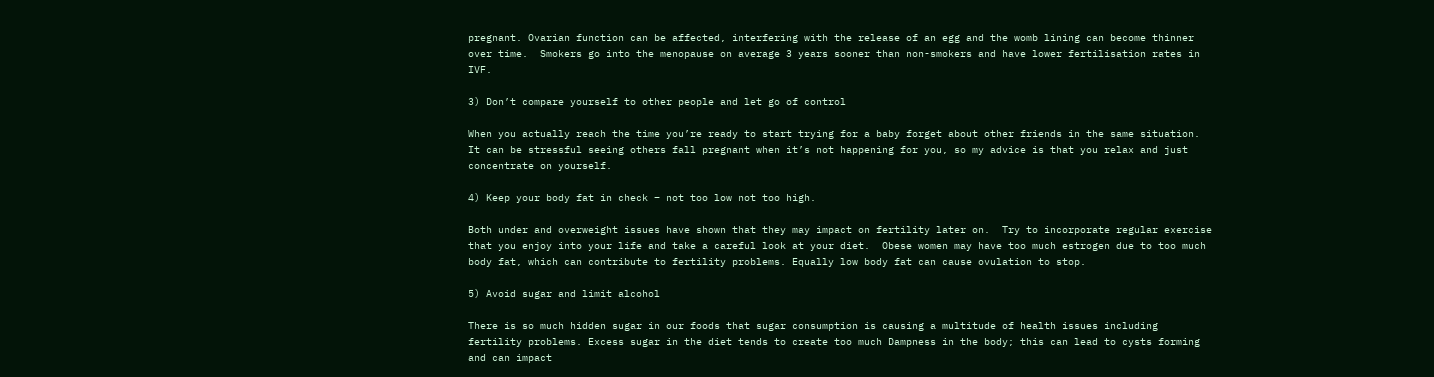pregnant. Ovarian function can be affected, interfering with the release of an egg and the womb lining can become thinner over time.  Smokers go into the menopause on average 3 years sooner than non-smokers and have lower fertilisation rates in IVF.

3) Don’t compare yourself to other people and let go of control

When you actually reach the time you’re ready to start trying for a baby forget about other friends in the same situation.  It can be stressful seeing others fall pregnant when it’s not happening for you, so my advice is that you relax and just concentrate on yourself.

4) Keep your body fat in check – not too low not too high.

Both under and overweight issues have shown that they may impact on fertility later on.  Try to incorporate regular exercise that you enjoy into your life and take a careful look at your diet.  Obese women may have too much estrogen due to too much body fat, which can contribute to fertility problems. Equally low body fat can cause ovulation to stop.

5) Avoid sugar and limit alcohol

There is so much hidden sugar in our foods that sugar consumption is causing a multitude of health issues including fertility problems. Excess sugar in the diet tends to create too much Dampness in the body; this can lead to cysts forming and can impact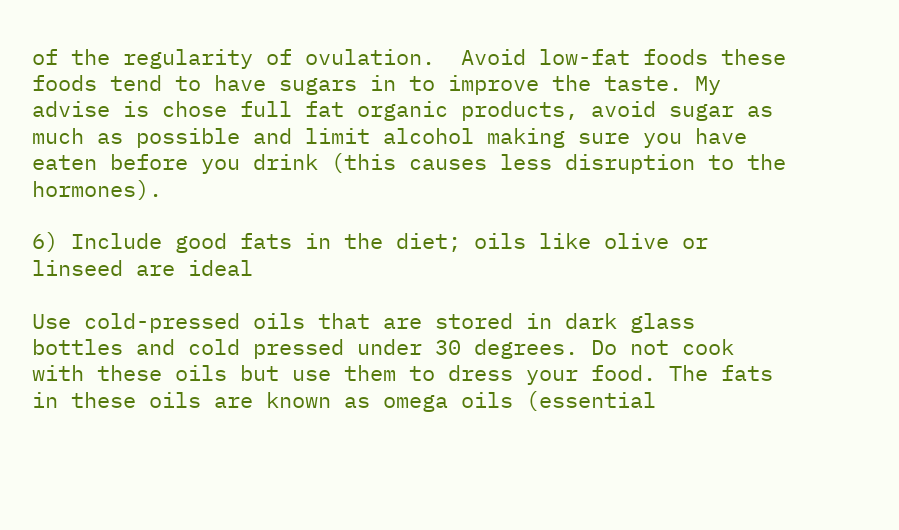of the regularity of ovulation.  Avoid low-fat foods these foods tend to have sugars in to improve the taste. My advise is chose full fat organic products, avoid sugar as much as possible and limit alcohol making sure you have eaten before you drink (this causes less disruption to the hormones).

6) Include good fats in the diet; oils like olive or linseed are ideal

Use cold-pressed oils that are stored in dark glass bottles and cold pressed under 30 degrees. Do not cook with these oils but use them to dress your food. The fats in these oils are known as omega oils (essential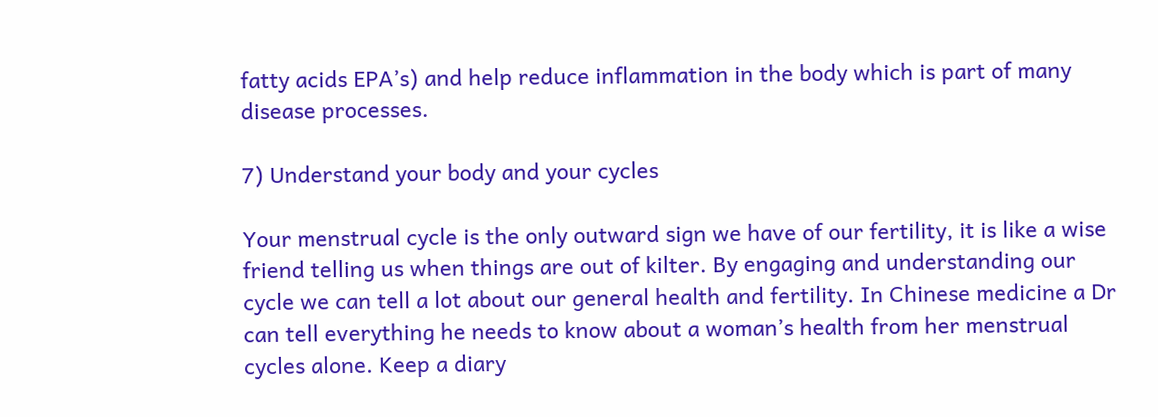fatty acids EPA’s) and help reduce inflammation in the body which is part of many disease processes.

7) Understand your body and your cycles

Your menstrual cycle is the only outward sign we have of our fertility, it is like a wise friend telling us when things are out of kilter. By engaging and understanding our cycle we can tell a lot about our general health and fertility. In Chinese medicine a Dr can tell everything he needs to know about a woman’s health from her menstrual cycles alone. Keep a diary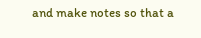and make notes so that a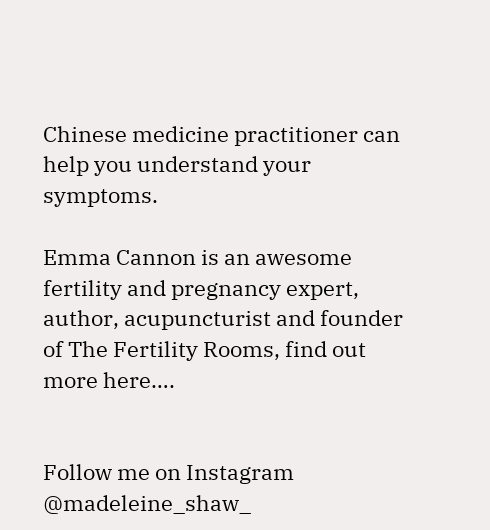Chinese medicine practitioner can help you understand your symptoms.

Emma Cannon is an awesome fertility and pregnancy expert, author, acupuncturist and founder of The Fertility Rooms, find out more here….


Follow me on Instagram @madeleine_shaw_